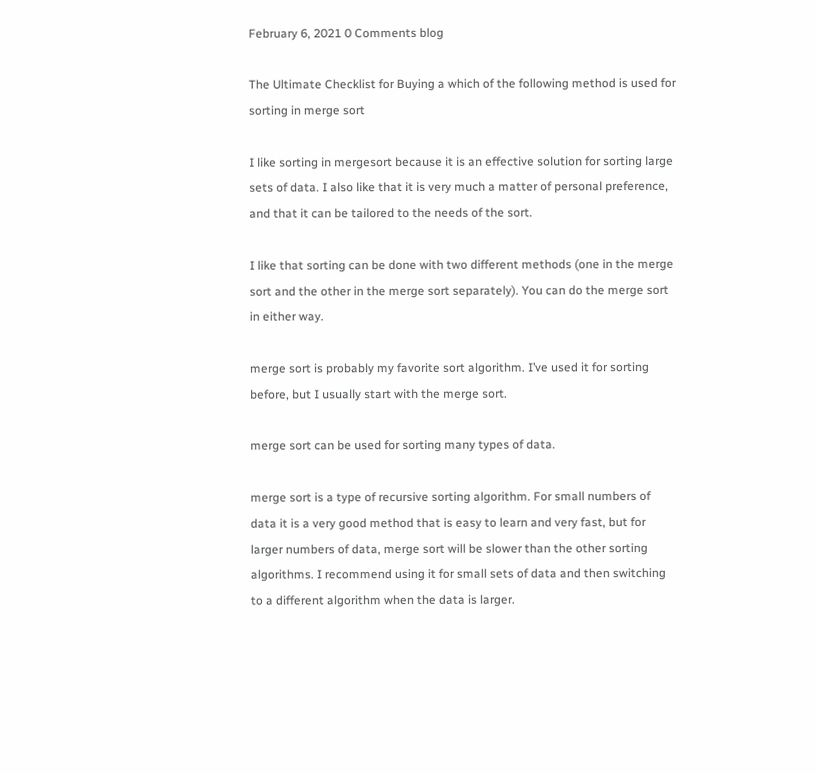February 6, 2021 0 Comments blog

The Ultimate Checklist for Buying a which of the following method is used for sorting in merge sort

I like sorting in mergesort because it is an effective solution for sorting large sets of data. I also like that it is very much a matter of personal preference, and that it can be tailored to the needs of the sort.

I like that sorting can be done with two different methods (one in the merge sort and the other in the merge sort separately). You can do the merge sort in either way.

merge sort is probably my favorite sort algorithm. I’ve used it for sorting before, but I usually start with the merge sort.

merge sort can be used for sorting many types of data.

merge sort is a type of recursive sorting algorithm. For small numbers of data it is a very good method that is easy to learn and very fast, but for larger numbers of data, merge sort will be slower than the other sorting algorithms. I recommend using it for small sets of data and then switching to a different algorithm when the data is larger.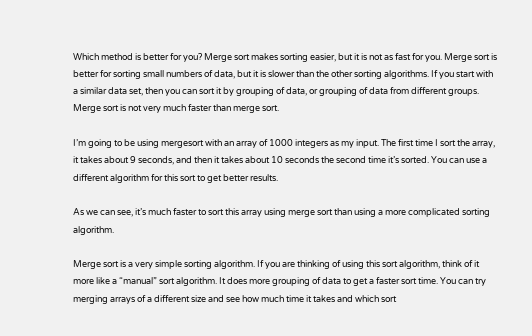Which method is better for you? Merge sort makes sorting easier, but it is not as fast for you. Merge sort is better for sorting small numbers of data, but it is slower than the other sorting algorithms. If you start with a similar data set, then you can sort it by grouping of data, or grouping of data from different groups. Merge sort is not very much faster than merge sort.

I’m going to be using mergesort with an array of 1000 integers as my input. The first time I sort the array, it takes about 9 seconds, and then it takes about 10 seconds the second time it’s sorted. You can use a different algorithm for this sort to get better results.

As we can see, it’s much faster to sort this array using merge sort than using a more complicated sorting algorithm.

Merge sort is a very simple sorting algorithm. If you are thinking of using this sort algorithm, think of it more like a “manual” sort algorithm. It does more grouping of data to get a faster sort time. You can try merging arrays of a different size and see how much time it takes and which sort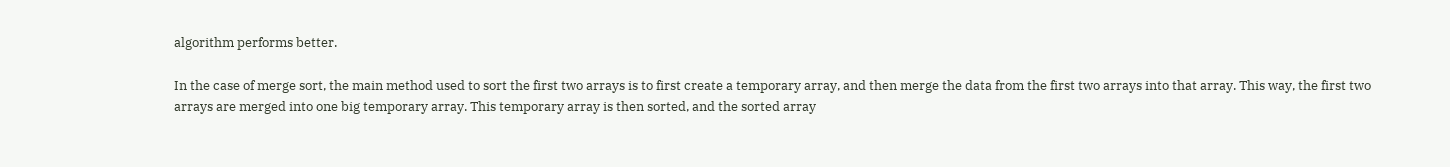algorithm performs better.

In the case of merge sort, the main method used to sort the first two arrays is to first create a temporary array, and then merge the data from the first two arrays into that array. This way, the first two arrays are merged into one big temporary array. This temporary array is then sorted, and the sorted array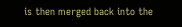is then merged back into the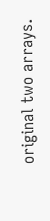original two arrays.